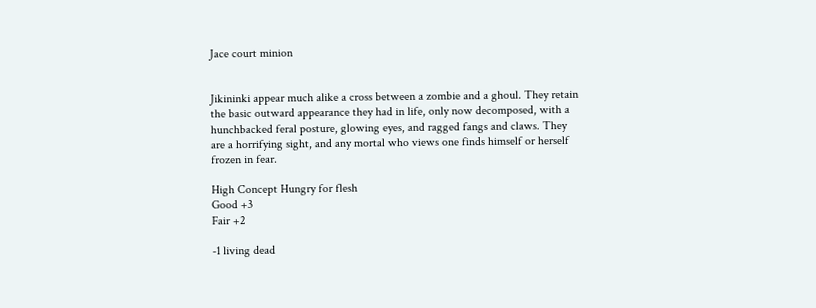Jace court minion


Jikininki appear much alike a cross between a zombie and a ghoul. They retain the basic outward appearance they had in life, only now decomposed, with a hunchbacked feral posture, glowing eyes, and ragged fangs and claws. They are a horrifying sight, and any mortal who views one finds himself or herself frozen in fear.

High Concept Hungry for flesh
Good +3
Fair +2

-1 living dead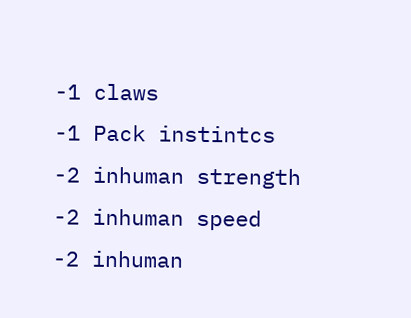-1 claws
-1 Pack instintcs
-2 inhuman strength
-2 inhuman speed
-2 inhuman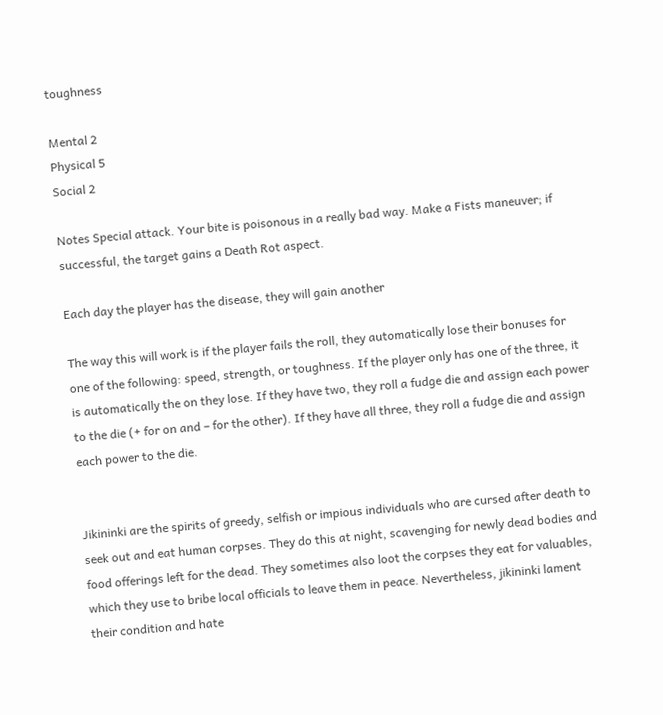toughness

Mental 2
Physical 5
Social 2

Notes Special attack. Your bite is poisonous in a really bad way. Make a Fists maneuver; if successful, the target gains a Death Rot aspect.

Each day the player has the disease, they will gain another

The way this will work is if the player fails the roll, they automatically lose their bonuses for one of the following: speed, strength, or toughness. If the player only has one of the three, it is automatically the on they lose. If they have two, they roll a fudge die and assign each power to the die (+ for on and – for the other). If they have all three, they roll a fudge die and assign each power to the die.


Jikininki are the spirits of greedy, selfish or impious individuals who are cursed after death to seek out and eat human corpses. They do this at night, scavenging for newly dead bodies and food offerings left for the dead. They sometimes also loot the corpses they eat for valuables, which they use to bribe local officials to leave them in peace. Nevertheless, jikininki lament their condition and hate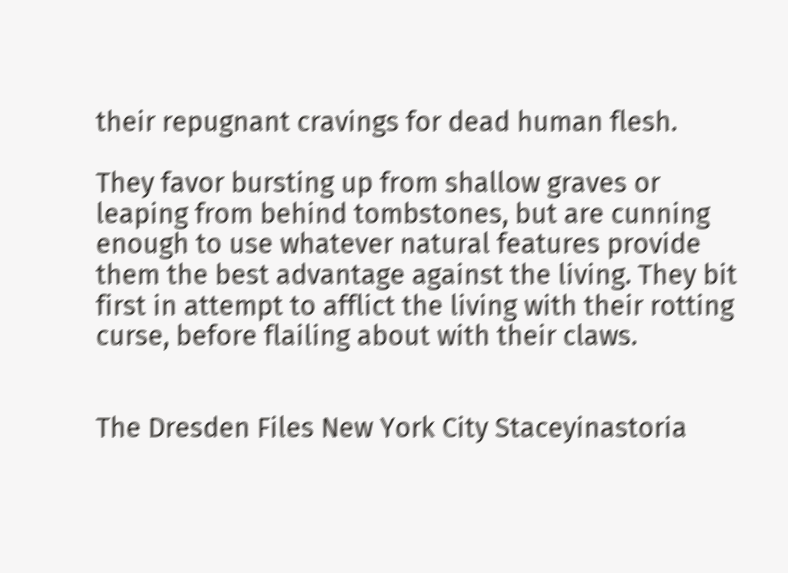their repugnant cravings for dead human flesh.

They favor bursting up from shallow graves or leaping from behind tombstones, but are cunning enough to use whatever natural features provide them the best advantage against the living. They bit first in attempt to afflict the living with their rotting curse, before flailing about with their claws.


The Dresden Files New York City Staceyinastoria